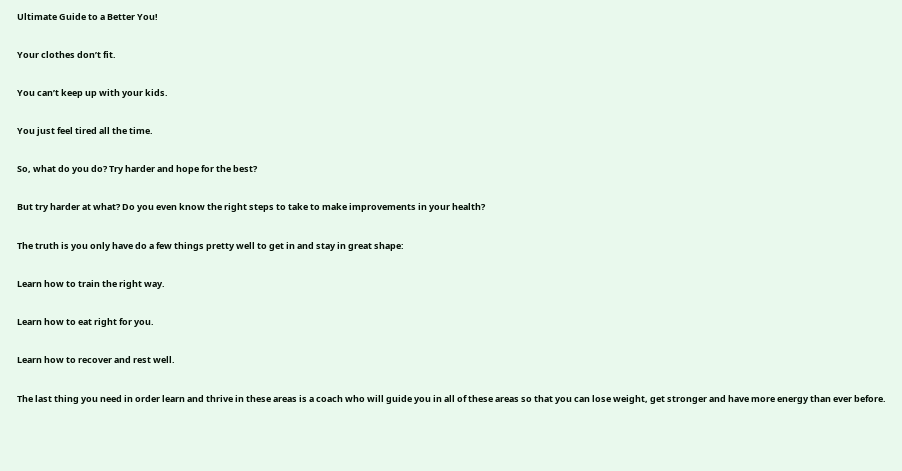Ultimate Guide to a Better You!

Your clothes don’t fit.

You can’t keep up with your kids.

You just feel tired all the time.

So, what do you do? Try harder and hope for the best?

But try harder at what? Do you even know the right steps to take to make improvements in your health?

The truth is you only have do a few things pretty well to get in and stay in great shape:

Learn how to train the right way.

Learn how to eat right for you.

Learn how to recover and rest well.

The last thing you need in order learn and thrive in these areas is a coach who will guide you in all of these areas so that you can lose weight, get stronger and have more energy than ever before.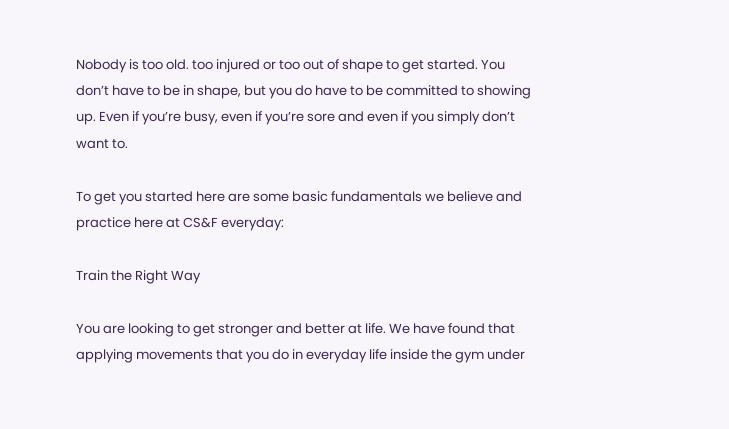Nobody is too old. too injured or too out of shape to get started. You don’t have to be in shape, but you do have to be committed to showing up. Even if you’re busy, even if you’re sore and even if you simply don’t want to.

To get you started here are some basic fundamentals we believe and practice here at CS&F everyday:

Train the Right Way

You are looking to get stronger and better at life. We have found that applying movements that you do in everyday life inside the gym under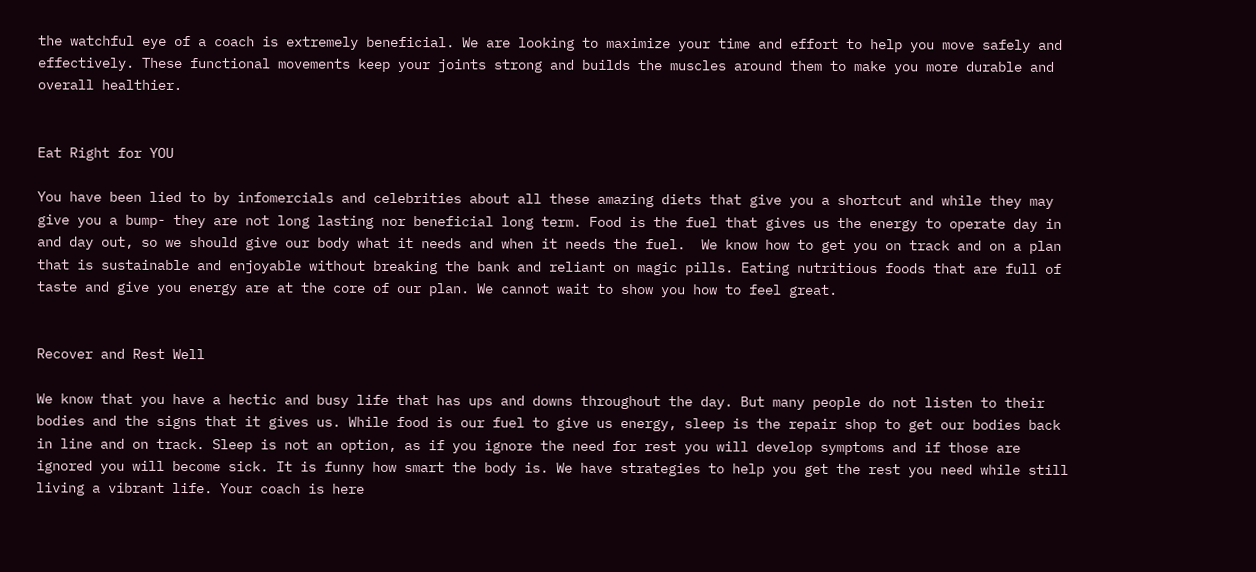the watchful eye of a coach is extremely beneficial. We are looking to maximize your time and effort to help you move safely and effectively. These functional movements keep your joints strong and builds the muscles around them to make you more durable and overall healthier.


Eat Right for YOU

You have been lied to by infomercials and celebrities about all these amazing diets that give you a shortcut and while they may give you a bump- they are not long lasting nor beneficial long term. Food is the fuel that gives us the energy to operate day in and day out, so we should give our body what it needs and when it needs the fuel.  We know how to get you on track and on a plan that is sustainable and enjoyable without breaking the bank and reliant on magic pills. Eating nutritious foods that are full of taste and give you energy are at the core of our plan. We cannot wait to show you how to feel great.


Recover and Rest Well

We know that you have a hectic and busy life that has ups and downs throughout the day. But many people do not listen to their bodies and the signs that it gives us. While food is our fuel to give us energy, sleep is the repair shop to get our bodies back in line and on track. Sleep is not an option, as if you ignore the need for rest you will develop symptoms and if those are ignored you will become sick. It is funny how smart the body is. We have strategies to help you get the rest you need while still living a vibrant life. Your coach is here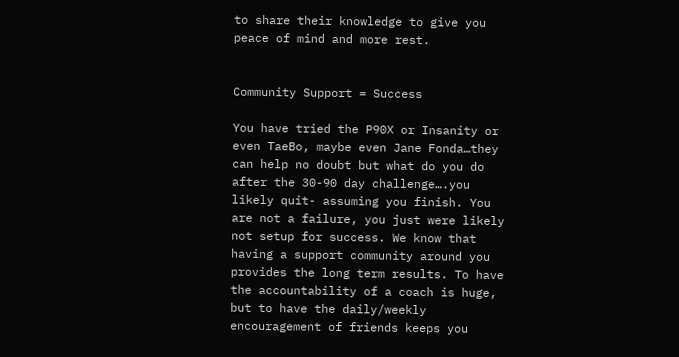to share their knowledge to give you peace of mind and more rest.


Community Support = Success

You have tried the P90X or Insanity or even TaeBo, maybe even Jane Fonda…they can help no doubt but what do you do after the 30-90 day challenge….you likely quit- assuming you finish. You are not a failure, you just were likely not setup for success. We know that having a support community around you provides the long term results. To have the accountability of a coach is huge, but to have the daily/weekly encouragement of friends keeps you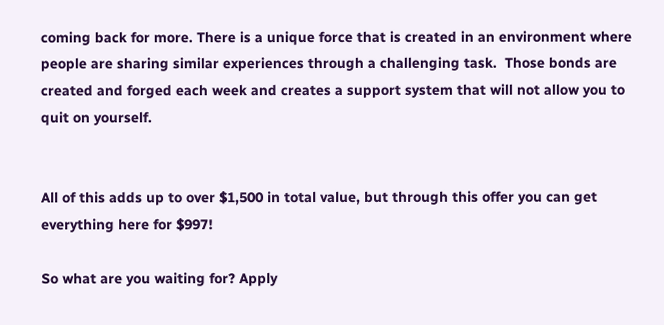coming back for more. There is a unique force that is created in an environment where people are sharing similar experiences through a challenging task.  Those bonds are created and forged each week and creates a support system that will not allow you to quit on yourself.


All of this adds up to over $1,500 in total value, but through this offer you can get everything here for $997!

So what are you waiting for? Apply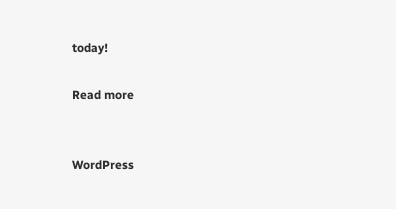today!

Read more


WordPress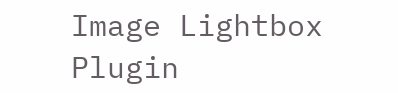Image Lightbox Plugin